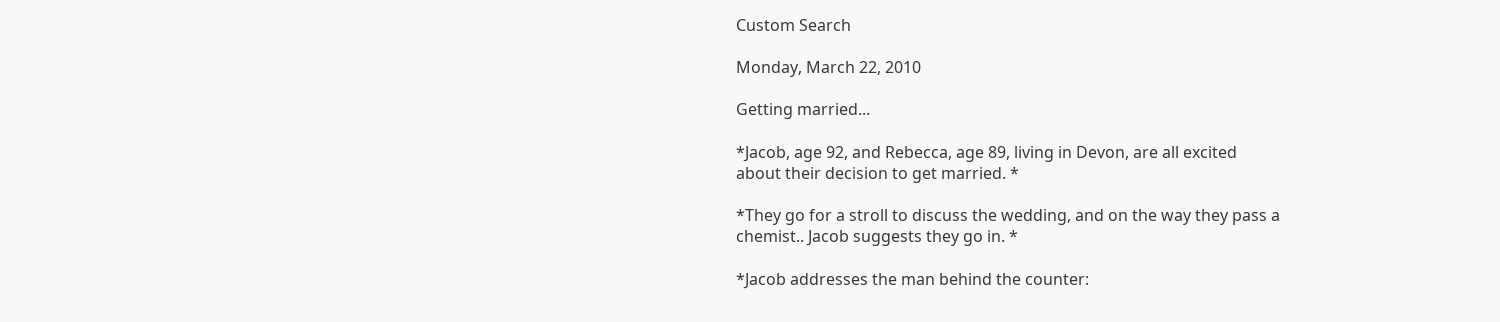Custom Search

Monday, March 22, 2010

Getting married...

*Jacob, age 92, and Rebecca, age 89, living in Devon, are all excited
about their decision to get married. *

*They go for a stroll to discuss the wedding, and on the way they pass a
chemist.. Jacob suggests they go in. *

*Jacob addresses the man behind the counter: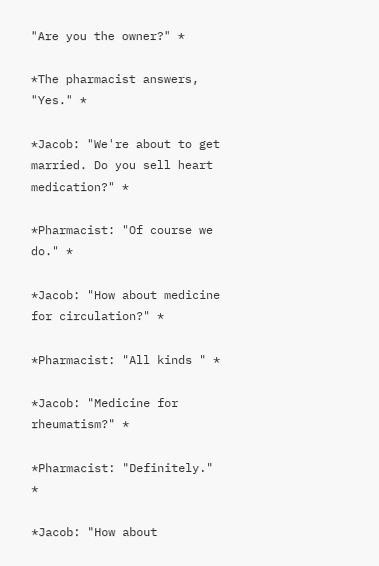"Are you the owner?" *

*The pharmacist answers, "Yes." *

*Jacob: "We're about to get married. Do you sell heart medication?" *

*Pharmacist: "Of course we do." *

*Jacob: "How about medicine for circulation?" *

*Pharmacist: "All kinds " *

*Jacob: "Medicine for rheumatism?" *

*Pharmacist: "Definitely." *

*Jacob: "How about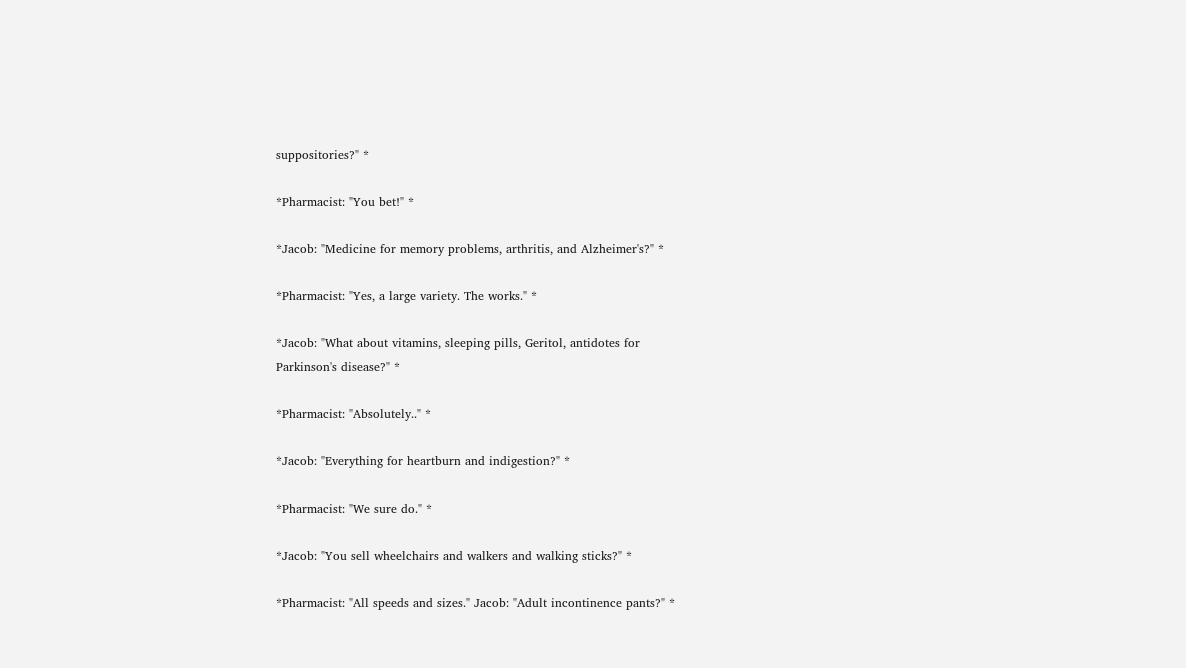suppositories?" *

*Pharmacist: "You bet!" *

*Jacob: "Medicine for memory problems, arthritis, and Alzheimer's?" *

*Pharmacist: "Yes, a large variety. The works." *

*Jacob: "What about vitamins, sleeping pills, Geritol, antidotes for
Parkinson's disease?" *

*Pharmacist: "Absolutely.." *

*Jacob: "Everything for heartburn and indigestion?" *

*Pharmacist: "We sure do." *

*Jacob: "You sell wheelchairs and walkers and walking sticks?" *

*Pharmacist: "All speeds and sizes." Jacob: "Adult incontinence pants?" *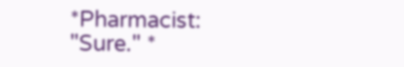*Pharmacist: "Sure." *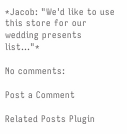*Jacob: "We'd like to use this store for our wedding presents list..."*

No comments:

Post a Comment

Related Posts Plugin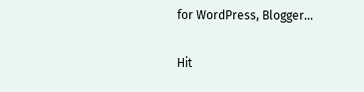for WordPress, Blogger...

Hit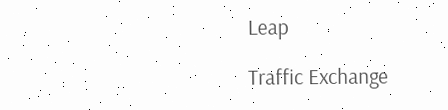Leap

Traffic Exchange